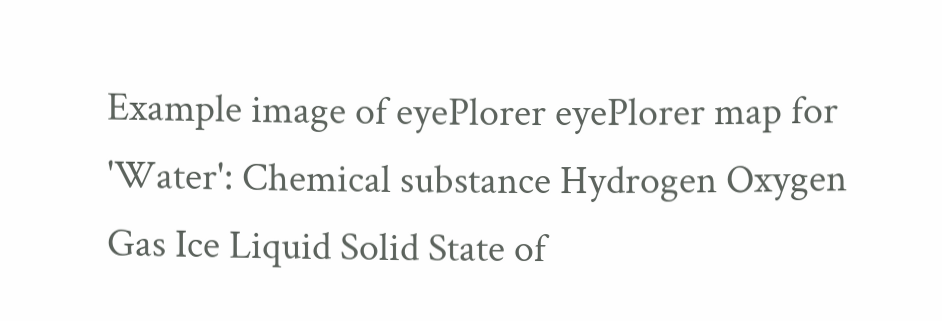Example image of eyePlorer eyePlorer map for 'Water': Chemical substance Hydrogen Oxygen Gas Ice Liquid Solid State of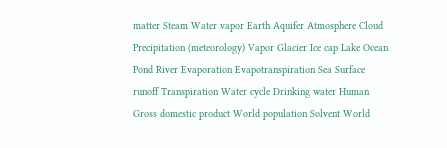matter Steam Water vapor Earth Aquifer Atmosphere Cloud Precipitation (meteorology) Vapor Glacier Ice cap Lake Ocean Pond River Evaporation Evapotranspiration Sea Surface runoff Transpiration Water cycle Drinking water Human Gross domestic product World population Solvent World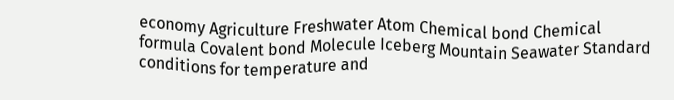economy Agriculture Freshwater Atom Chemical bond Chemical formula Covalent bond Molecule Iceberg Mountain Seawater Standard conditions for temperature and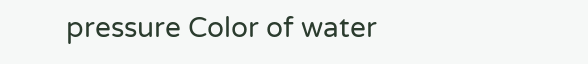pressure Color of water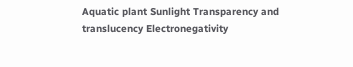Aquatic plant Sunlight Transparency and translucency Electronegativity